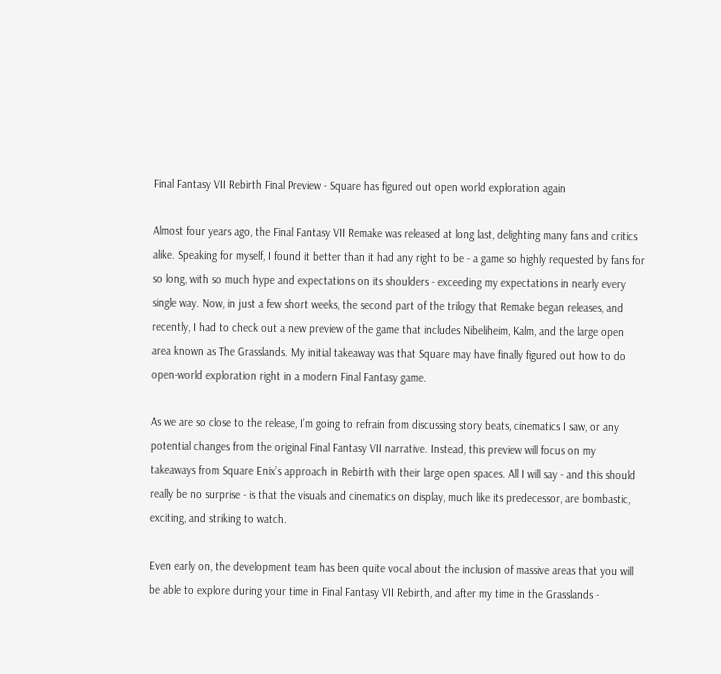Final Fantasy VII Rebirth Final Preview - Square has figured out open world exploration again

Almost four years ago, the Final Fantasy VII Remake was released at long last, delighting many fans and critics alike. Speaking for myself, I found it better than it had any right to be - a game so highly requested by fans for so long, with so much hype and expectations on its shoulders - exceeding my expectations in nearly every single way. Now, in just a few short weeks, the second part of the trilogy that Remake began releases, and recently, I had to check out a new preview of the game that includes Nibeliheim, Kalm, and the large open area known as The Grasslands. My initial takeaway was that Square may have finally figured out how to do open-world exploration right in a modern Final Fantasy game.

As we are so close to the release, I’m going to refrain from discussing story beats, cinematics I saw, or any potential changes from the original Final Fantasy VII narrative. Instead, this preview will focus on my takeaways from Square Enix’s approach in Rebirth with their large open spaces. All I will say - and this should really be no surprise - is that the visuals and cinematics on display, much like its predecessor, are bombastic, exciting, and striking to watch.

Even early on, the development team has been quite vocal about the inclusion of massive areas that you will be able to explore during your time in Final Fantasy VII Rebirth, and after my time in the Grasslands -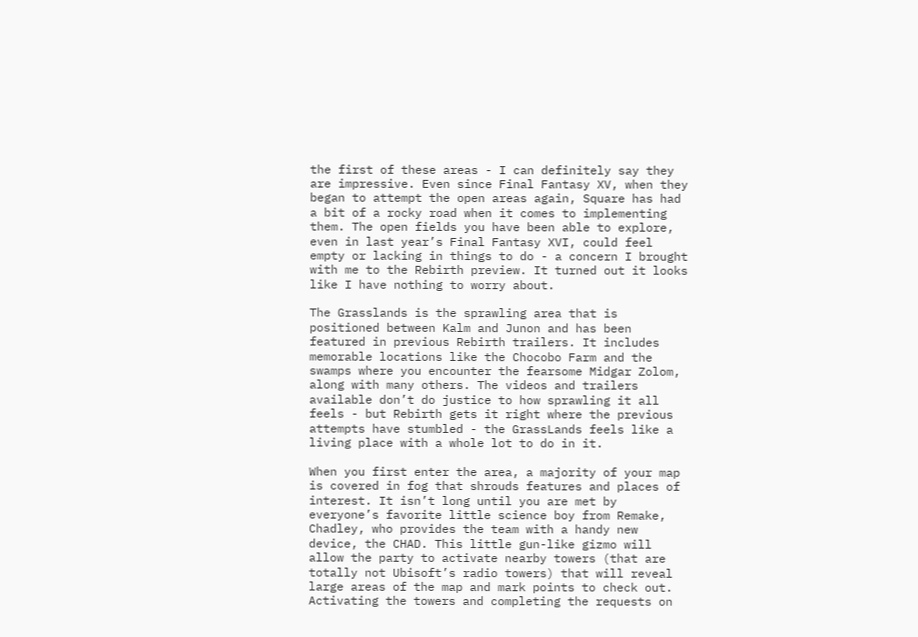the first of these areas - I can definitely say they are impressive. Even since Final Fantasy XV, when they began to attempt the open areas again, Square has had a bit of a rocky road when it comes to implementing them. The open fields you have been able to explore, even in last year’s Final Fantasy XVI, could feel empty or lacking in things to do - a concern I brought with me to the Rebirth preview. It turned out it looks like I have nothing to worry about.

The Grasslands is the sprawling area that is positioned between Kalm and Junon and has been featured in previous Rebirth trailers. It includes memorable locations like the Chocobo Farm and the swamps where you encounter the fearsome Midgar Zolom, along with many others. The videos and trailers available don’t do justice to how sprawling it all feels - but Rebirth gets it right where the previous attempts have stumbled - the GrassLands feels like a living place with a whole lot to do in it.

When you first enter the area, a majority of your map is covered in fog that shrouds features and places of interest. It isn’t long until you are met by everyone’s favorite little science boy from Remake, Chadley, who provides the team with a handy new device, the CHAD. This little gun-like gizmo will allow the party to activate nearby towers (that are totally not Ubisoft’s radio towers) that will reveal large areas of the map and mark points to check out. Activating the towers and completing the requests on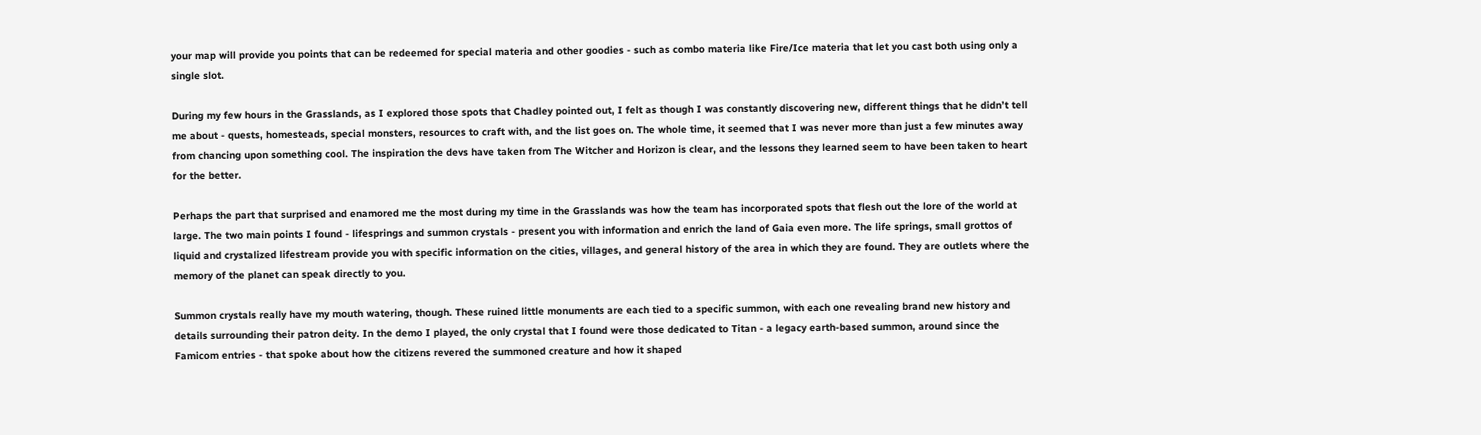your map will provide you points that can be redeemed for special materia and other goodies - such as combo materia like Fire/Ice materia that let you cast both using only a single slot.

During my few hours in the Grasslands, as I explored those spots that Chadley pointed out, I felt as though I was constantly discovering new, different things that he didn’t tell me about - quests, homesteads, special monsters, resources to craft with, and the list goes on. The whole time, it seemed that I was never more than just a few minutes away from chancing upon something cool. The inspiration the devs have taken from The Witcher and Horizon is clear, and the lessons they learned seem to have been taken to heart for the better.

Perhaps the part that surprised and enamored me the most during my time in the Grasslands was how the team has incorporated spots that flesh out the lore of the world at large. The two main points I found - lifesprings and summon crystals - present you with information and enrich the land of Gaia even more. The life springs, small grottos of liquid and crystalized lifestream provide you with specific information on the cities, villages, and general history of the area in which they are found. They are outlets where the memory of the planet can speak directly to you.

Summon crystals really have my mouth watering, though. These ruined little monuments are each tied to a specific summon, with each one revealing brand new history and details surrounding their patron deity. In the demo I played, the only crystal that I found were those dedicated to Titan - a legacy earth-based summon, around since the Famicom entries - that spoke about how the citizens revered the summoned creature and how it shaped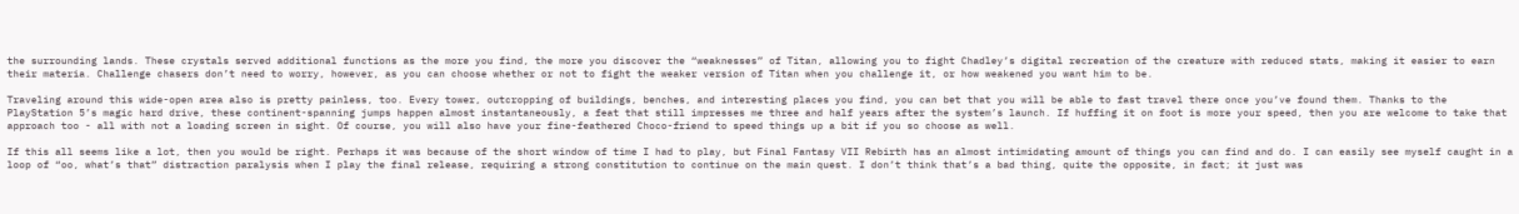the surrounding lands. These crystals served additional functions as the more you find, the more you discover the “weaknesses” of Titan, allowing you to fight Chadley’s digital recreation of the creature with reduced stats, making it easier to earn their materia. Challenge chasers don’t need to worry, however, as you can choose whether or not to fight the weaker version of Titan when you challenge it, or how weakened you want him to be.

Traveling around this wide-open area also is pretty painless, too. Every tower, outcropping of buildings, benches, and interesting places you find, you can bet that you will be able to fast travel there once you’ve found them. Thanks to the PlayStation 5’s magic hard drive, these continent-spanning jumps happen almost instantaneously, a feat that still impresses me three and half years after the system’s launch. If huffing it on foot is more your speed, then you are welcome to take that approach too - all with not a loading screen in sight. Of course, you will also have your fine-feathered Choco-friend to speed things up a bit if you so choose as well.

If this all seems like a lot, then you would be right. Perhaps it was because of the short window of time I had to play, but Final Fantasy VII Rebirth has an almost intimidating amount of things you can find and do. I can easily see myself caught in a loop of “oo, what’s that” distraction paralysis when I play the final release, requiring a strong constitution to continue on the main quest. I don’t think that’s a bad thing, quite the opposite, in fact; it just was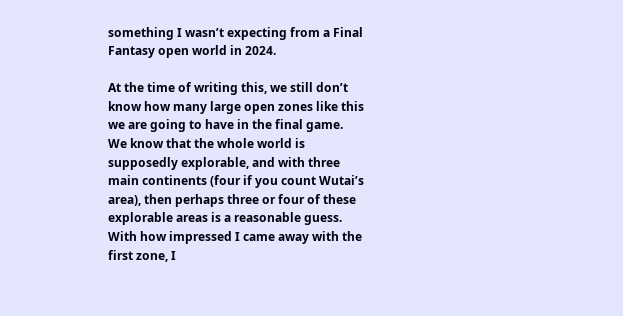something I wasn’t expecting from a Final Fantasy open world in 2024.

At the time of writing this, we still don’t know how many large open zones like this we are going to have in the final game. We know that the whole world is supposedly explorable, and with three main continents (four if you count Wutai’s area), then perhaps three or four of these explorable areas is a reasonable guess. With how impressed I came away with the first zone, I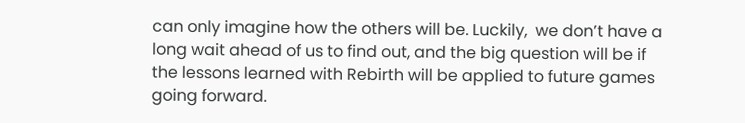can only imagine how the others will be. Luckily,  we don’t have a long wait ahead of us to find out, and the big question will be if the lessons learned with Rebirth will be applied to future games going forward.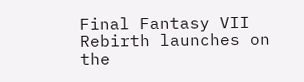Final Fantasy VII Rebirth launches on the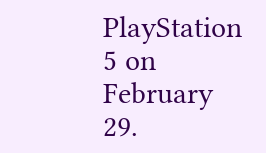PlayStation 5 on February 29.